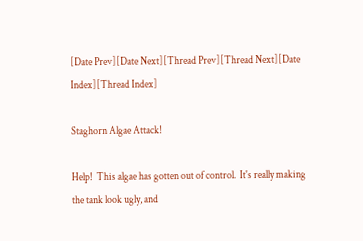[Date Prev][Date Next][Thread Prev][Thread Next][Date Index][Thread Index]

Staghorn Algae Attack!

Help!  This algae has gotten out of control.  It's really making
the tank look ugly, and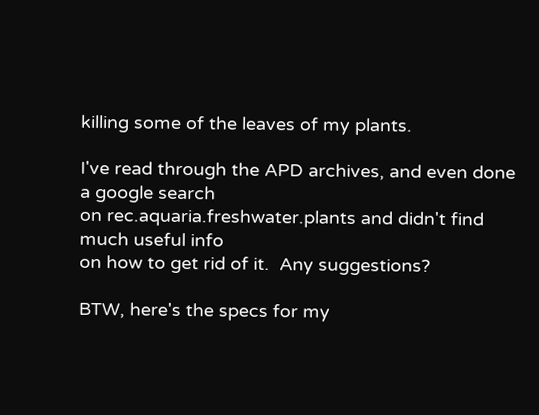killing some of the leaves of my plants.

I've read through the APD archives, and even done a google search
on rec.aquaria.freshwater.plants and didn't find much useful info
on how to get rid of it.  Any suggestions?

BTW, here's the specs for my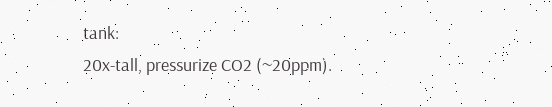tank:
20x-tall, pressurize CO2 (~20ppm).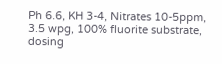Ph 6.6, KH 3-4, Nitrates 10-5ppm,
3.5 wpg, 100% fluorite substrate, dosing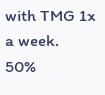with TMG 1x a week.  50%